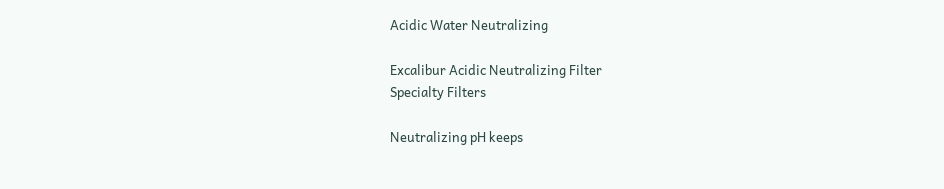Acidic Water Neutralizing

Excalibur Acidic Neutralizing Filter
Specialty Filters

Neutralizing pH keeps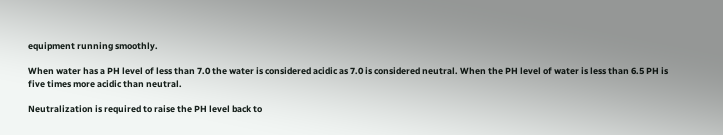equipment running smoothly.

When water has a PH level of less than 7.0 the water is considered acidic as 7.0 is considered neutral. When the PH level of water is less than 6.5 PH is five times more acidic than neutral.

Neutralization is required to raise the PH level back to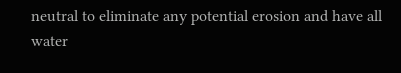neutral to eliminate any potential erosion and have all water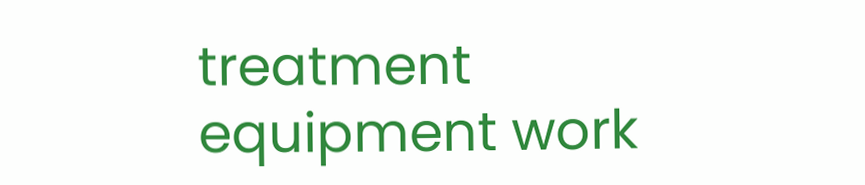treatment equipment work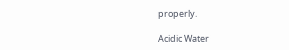properly.

Acidic Water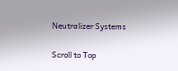Neutralizer Systems

Scroll to Top